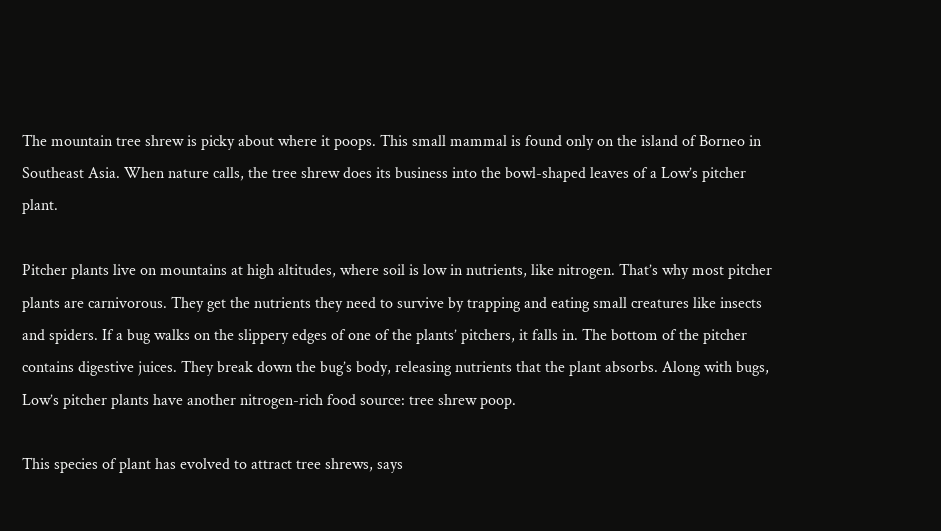The mountain tree shrew is picky about where it poops. This small mammal is found only on the island of Borneo in Southeast Asia. When nature calls, the tree shrew does its business into the bowl-shaped leaves of a Low’s pitcher plant.

Pitcher plants live on mountains at high altitudes, where soil is low in nutrients, like nitrogen. That’s why most pitcher plants are carnivorous. They get the nutrients they need to survive by trapping and eating small creatures like insects and spiders. If a bug walks on the slippery edges of one of the plants’ pitchers, it falls in. The bottom of the pitcher contains digestive juices. They break down the bug’s body, releasing nutrients that the plant absorbs. Along with bugs, Low’s pitcher plants have another nitrogen-rich food source: tree shrew poop.

This species of plant has evolved to attract tree shrews, says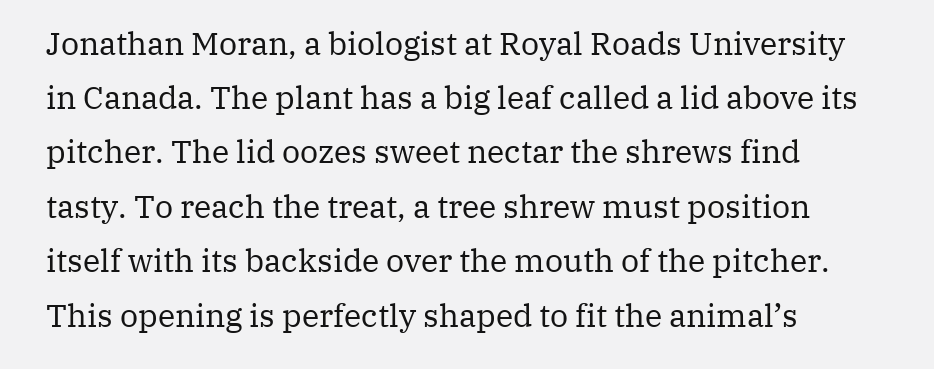Jonathan Moran, a biologist at Royal Roads University in Canada. The plant has a big leaf called a lid above its pitcher. The lid oozes sweet nectar the shrews find tasty. To reach the treat, a tree shrew must position itself with its backside over the mouth of the pitcher. This opening is perfectly shaped to fit the animal’s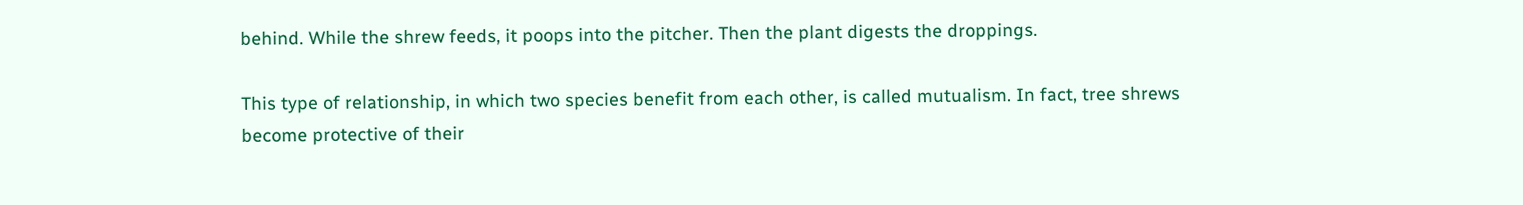behind. While the shrew feeds, it poops into the pitcher. Then the plant digests the droppings.

This type of relationship, in which two species benefit from each other, is called mutualism. In fact, tree shrews become protective of their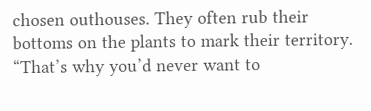chosen outhouses. They often rub their bottoms on the plants to mark their territory. “That’s why you’d never want to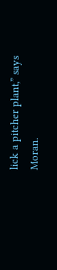lick a pitcher plant,” says Moran.